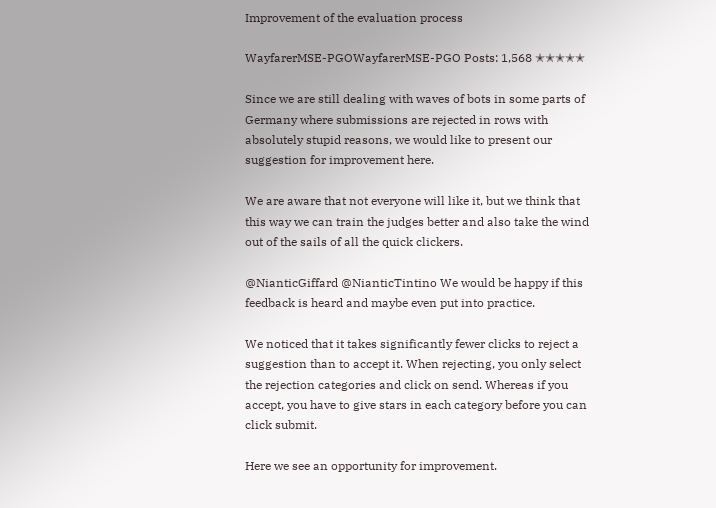Improvement of the evaluation process

WayfarerMSE-PGOWayfarerMSE-PGO Posts: 1,568 ✭✭✭✭✭

Since we are still dealing with waves of bots in some parts of Germany where submissions are rejected in rows with absolutely stupid reasons, we would like to present our suggestion for improvement here.

We are aware that not everyone will like it, but we think that this way we can train the judges better and also take the wind out of the sails of all the quick clickers.

@NianticGiffard @NianticTintino We would be happy if this feedback is heard and maybe even put into practice.

We noticed that it takes significantly fewer clicks to reject a suggestion than to accept it. When rejecting, you only select the rejection categories and click on send. Whereas if you accept, you have to give stars in each category before you can click submit.

Here we see an opportunity for improvement.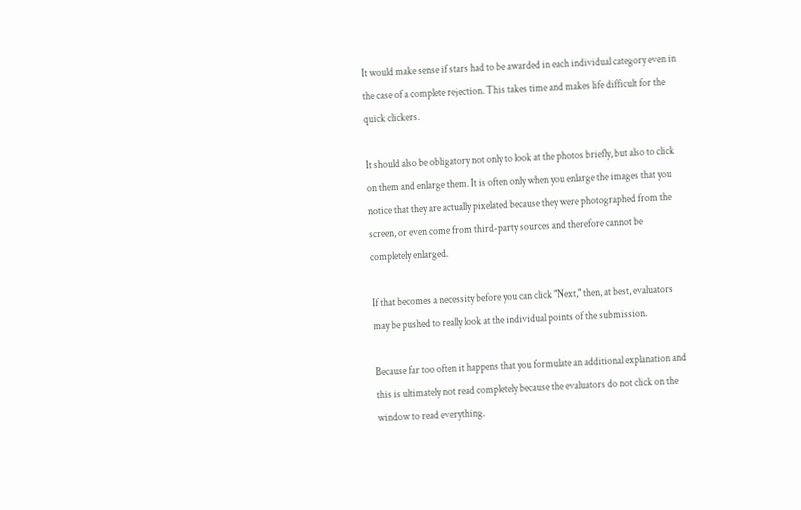It would make sense if stars had to be awarded in each individual category even in the case of a complete rejection. This takes time and makes life difficult for the quick clickers.

It should also be obligatory not only to look at the photos briefly, but also to click on them and enlarge them. It is often only when you enlarge the images that you notice that they are actually pixelated because they were photographed from the screen, or even come from third-party sources and therefore cannot be completely enlarged.

If that becomes a necessity before you can click "Next," then, at best, evaluators may be pushed to really look at the individual points of the submission.

Because far too often it happens that you formulate an additional explanation and this is ultimately not read completely because the evaluators do not click on the window to read everything.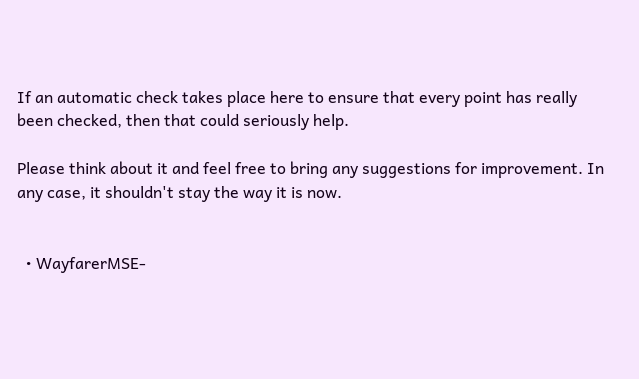If an automatic check takes place here to ensure that every point has really been checked, then that could seriously help.

Please think about it and feel free to bring any suggestions for improvement. In any case, it shouldn't stay the way it is now.


  • WayfarerMSE-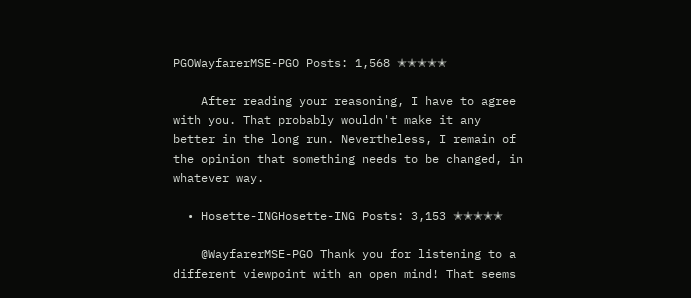PGOWayfarerMSE-PGO Posts: 1,568 ✭✭✭✭✭

    After reading your reasoning, I have to agree with you. That probably wouldn't make it any better in the long run. Nevertheless, I remain of the opinion that something needs to be changed, in whatever way.

  • Hosette-INGHosette-ING Posts: 3,153 ✭✭✭✭✭

    @WayfarerMSE-PGO Thank you for listening to a different viewpoint with an open mind! That seems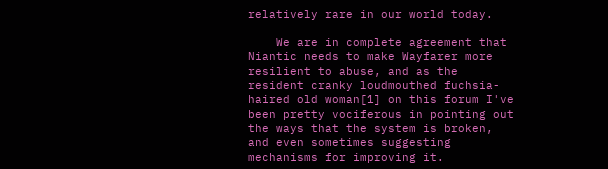relatively rare in our world today.

    We are in complete agreement that Niantic needs to make Wayfarer more resilient to abuse, and as the resident cranky loudmouthed fuchsia-haired old woman[1] on this forum I've been pretty vociferous in pointing out the ways that the system is broken, and even sometimes suggesting mechanisms for improving it.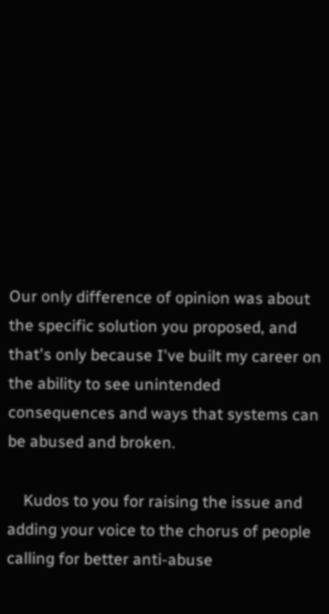Our only difference of opinion was about the specific solution you proposed, and that's only because I've built my career on the ability to see unintended consequences and ways that systems can be abused and broken.

    Kudos to you for raising the issue and adding your voice to the chorus of people calling for better anti-abuse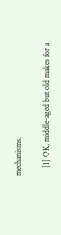mechanisms.

    [1] OK, middle-aged but old makes for a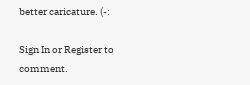better caricature. (-:

Sign In or Register to comment.